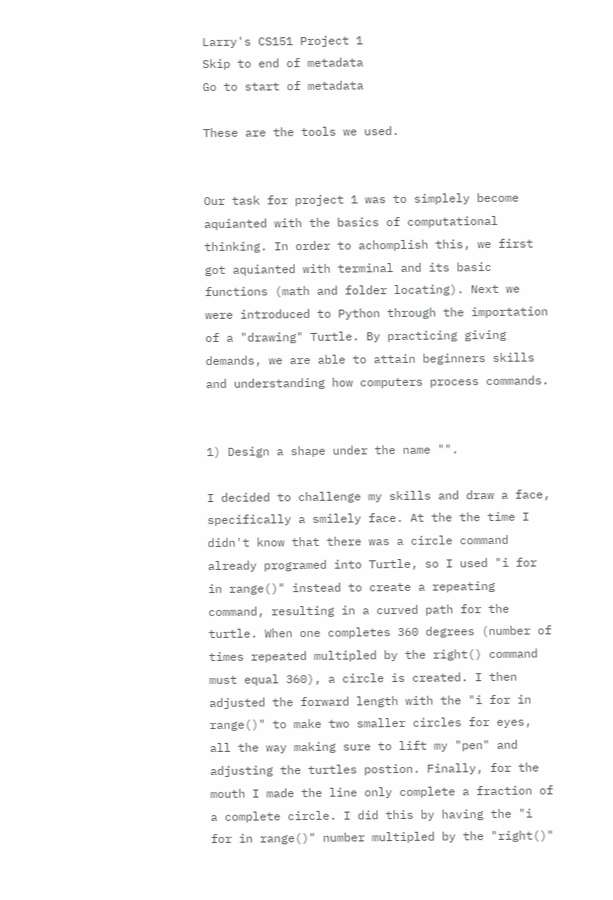Larry's CS151 Project 1
Skip to end of metadata
Go to start of metadata

These are the tools we used.


Our task for project 1 was to simplely become aquianted with the basics of computational thinking. In order to achomplish this, we first got aquianted with terminal and its basic functions (math and folder locating). Next we were introduced to Python through the importation of a "drawing" Turtle. By practicing giving demands, we are able to attain beginners skills and understanding how computers process commands.


1) Design a shape under the name "".

I decided to challenge my skills and draw a face, specifically a smilely face. At the the time I didn't know that there was a circle command already programed into Turtle, so I used "i for in range()" instead to create a repeating command, resulting in a curved path for the turtle. When one completes 360 degrees (number of times repeated multipled by the right() command must equal 360), a circle is created. I then adjusted the forward length with the "i for in range()" to make two smaller circles for eyes, all the way making sure to lift my "pen" and adjusting the turtles postion. Finally, for the mouth I made the line only complete a fraction of a complete circle. I did this by having the "i for in range()" number multipled by the "right()"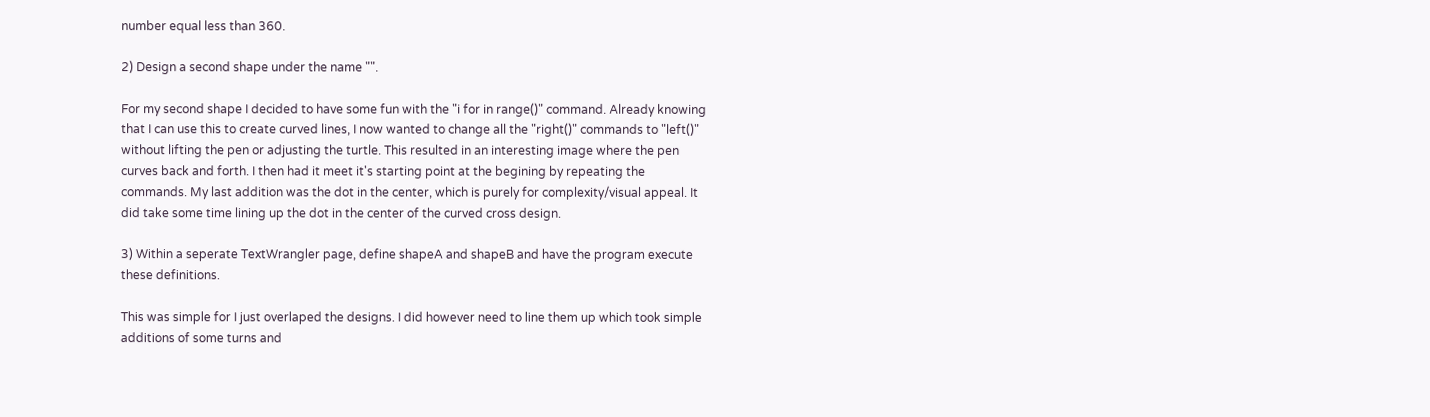number equal less than 360.

2) Design a second shape under the name "".

For my second shape I decided to have some fun with the "i for in range()" command. Already knowing that I can use this to create curved lines, I now wanted to change all the "right()" commands to "left()" without lifting the pen or adjusting the turtle. This resulted in an interesting image where the pen curves back and forth. I then had it meet it's starting point at the begining by repeating the commands. My last addition was the dot in the center, which is purely for complexity/visual appeal. It did take some time lining up the dot in the center of the curved cross design.

3) Within a seperate TextWrangler page, define shapeA and shapeB and have the program execute these definitions.

This was simple for I just overlaped the designs. I did however need to line them up which took simple additions of some turns and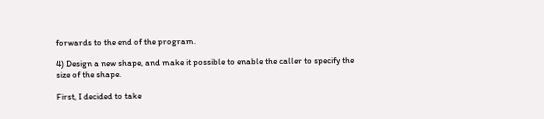forwards to the end of the program.

4) Design a new shape, and make it possible to enable the caller to specify the size of the shape.

First, I decided to take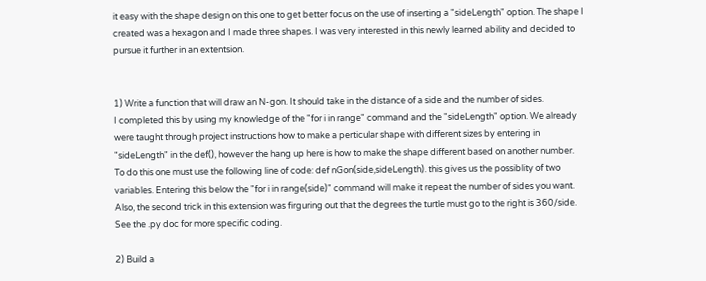it easy with the shape design on this one to get better focus on the use of inserting a "sideLength" option. The shape I created was a hexagon and I made three shapes. I was very interested in this newly learned ability and decided to pursue it further in an extentsion.


1) Write a function that will draw an N-gon. It should take in the distance of a side and the number of sides.
I completed this by using my knowledge of the "for i in range" command and the "sideLength" option. We already were taught through project instructions how to make a perticular shape with different sizes by entering in "sideLength" in the def(), however the hang up here is how to make the shape different based on another number. To do this one must use the following line of code: def nGon(side,sideLength). this gives us the possiblity of two variables. Entering this below the "for i in range(side)" command will make it repeat the number of sides you want. Also, the second trick in this extension was firguring out that the degrees the turtle must go to the right is 360/side. See the .py doc for more specific coding.

2) Build a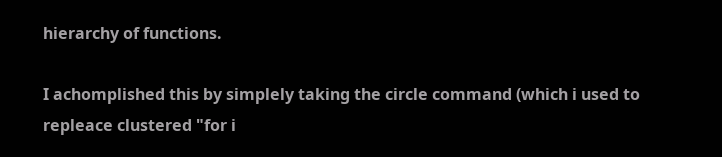hierarchy of functions.

I achomplished this by simplely taking the circle command (which i used to repleace clustered "for i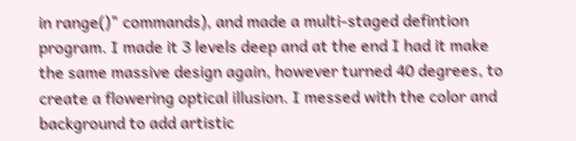in range()" commands), and made a multi-staged defintion program. I made it 3 levels deep and at the end I had it make the same massive design again, however turned 40 degrees, to create a flowering optical illusion. I messed with the color and background to add artistic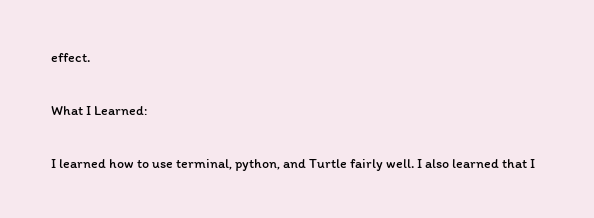effect.

What I Learned:

I learned how to use terminal, python, and Turtle fairly well. I also learned that I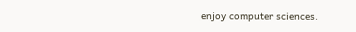enjoy computer sciences.